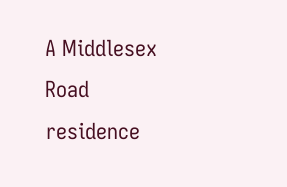A Middlesex Road residence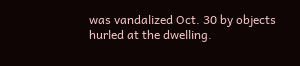was vandalized Oct. 30 by objects hurled at the dwelling.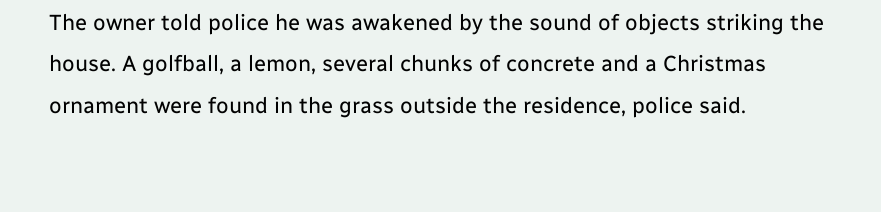The owner told police he was awakened by the sound of objects striking the house. A golfball, a lemon, several chunks of concrete and a Christmas ornament were found in the grass outside the residence, police said.